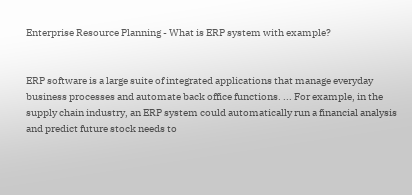Enterprise Resource Planning - What is ERP system with example?


ERP software is a large suite of integrated applications that manage everyday business processes and automate back office functions. ... For example, in the supply chain industry, an ERP system could automatically run a financial analysis and predict future stock needs to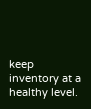keep inventory at a healthy level.